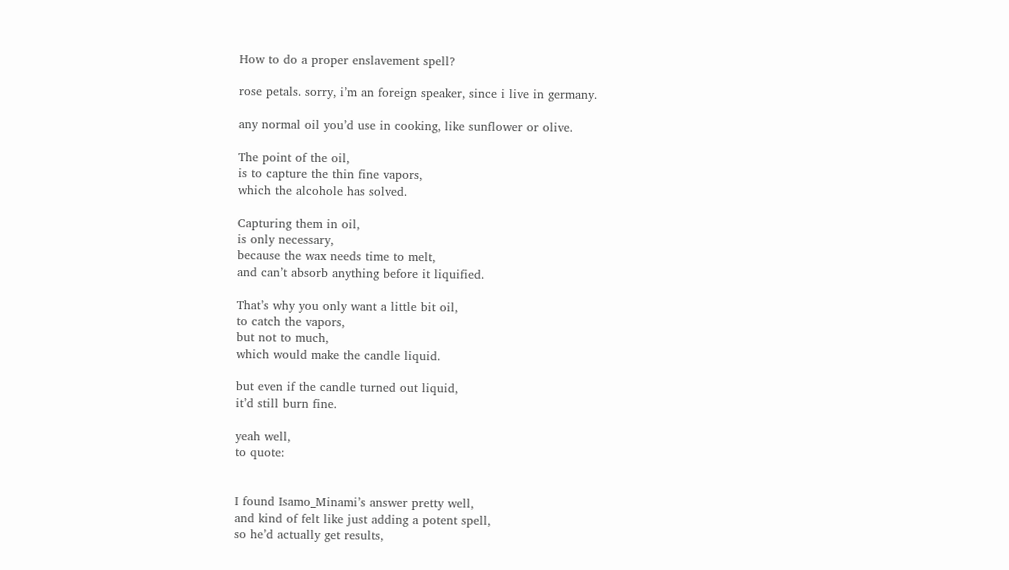How to do a proper enslavement spell?

rose petals. sorry, i’m an foreign speaker, since i live in germany.

any normal oil you’d use in cooking, like sunflower or olive.

The point of the oil,
is to capture the thin fine vapors,
which the alcohole has solved.

Capturing them in oil,
is only necessary,
because the wax needs time to melt,
and can’t absorb anything before it liquified.

That’s why you only want a little bit oil,
to catch the vapors,
but not to much,
which would make the candle liquid.

but even if the candle turned out liquid,
it’d still burn fine.

yeah well,
to quote:


I found Isamo_Minami’s answer pretty well,
and kind of felt like just adding a potent spell,
so he’d actually get results,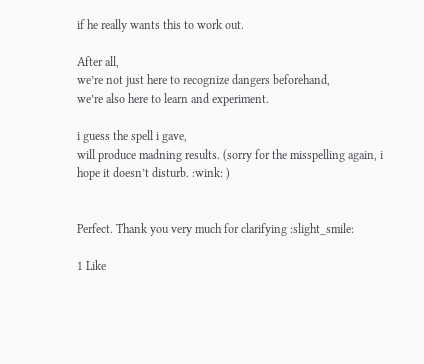if he really wants this to work out.

After all,
we’re not just here to recognize dangers beforehand,
we’re also here to learn and experiment.

i guess the spell i gave,
will produce madning results. (sorry for the misspelling again, i hope it doesn’t disturb. :wink: )


Perfect. Thank you very much for clarifying :slight_smile:

1 Like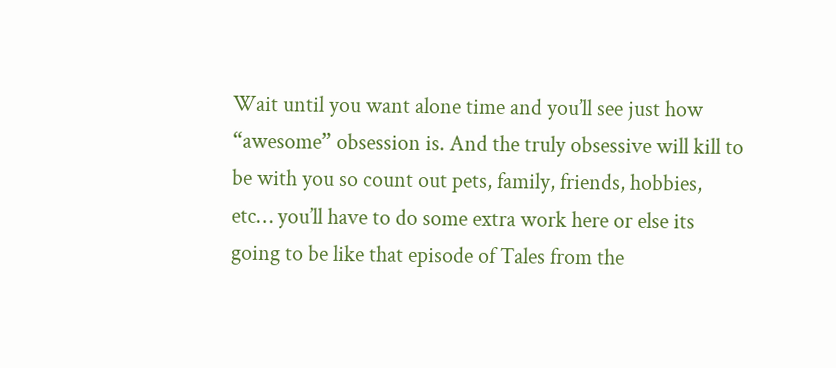Wait until you want alone time and you’ll see just how “awesome” obsession is. And the truly obsessive will kill to be with you so count out pets, family, friends, hobbies, etc… you’ll have to do some extra work here or else its going to be like that episode of Tales from the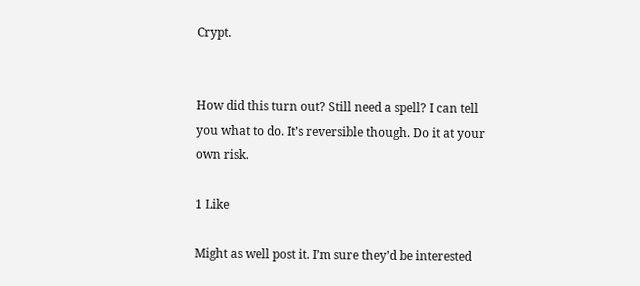Crypt.


How did this turn out? Still need a spell? I can tell you what to do. It’s reversible though. Do it at your own risk.

1 Like

Might as well post it. I’m sure they’d be interested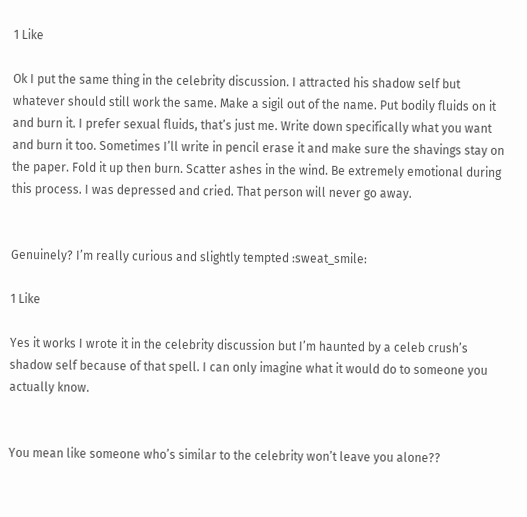1 Like

Ok I put the same thing in the celebrity discussion. I attracted his shadow self but whatever should still work the same. Make a sigil out of the name. Put bodily fluids on it and burn it. I prefer sexual fluids, that’s just me. Write down specifically what you want and burn it too. Sometimes I’ll write in pencil erase it and make sure the shavings stay on the paper. Fold it up then burn. Scatter ashes in the wind. Be extremely emotional during this process. I was depressed and cried. That person will never go away.


Genuinely? I’m really curious and slightly tempted :sweat_smile:

1 Like

Yes it works I wrote it in the celebrity discussion but I’m haunted by a celeb crush’s shadow self because of that spell. I can only imagine what it would do to someone you actually know.


You mean like someone who’s similar to the celebrity won’t leave you alone??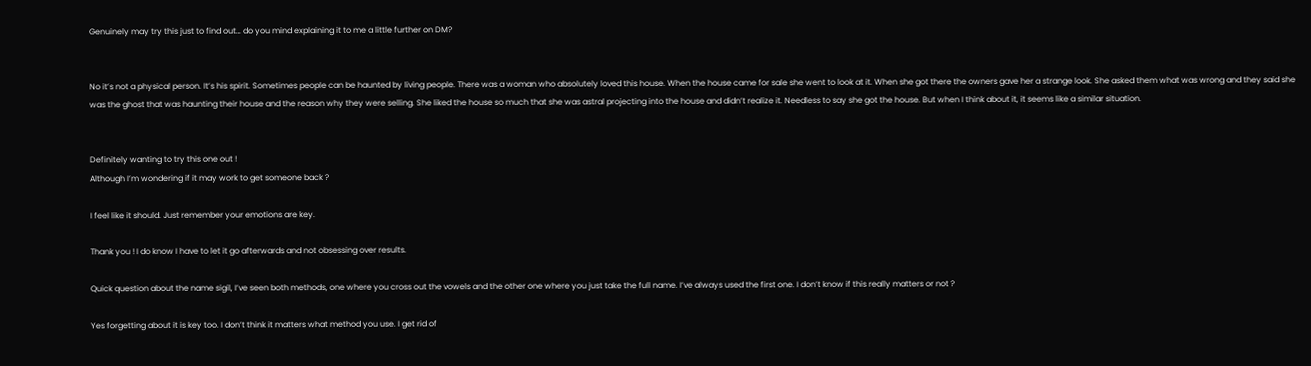Genuinely may try this just to find out… do you mind explaining it to me a little further on DM?


No it’s not a physical person. It’s his spirit. Sometimes people can be haunted by living people. There was a woman who absolutely loved this house. When the house came for sale she went to look at it. When she got there the owners gave her a strange look. She asked them what was wrong and they said she was the ghost that was haunting their house and the reason why they were selling. She liked the house so much that she was astral projecting into the house and didn’t realize it. Needless to say she got the house. But when I think about it, it seems like a similar situation.


Definitely wanting to try this one out !
Although I’m wondering if it may work to get someone back ?

I feel like it should. Just remember your emotions are key.

Thank you ! I do know I have to let it go afterwards and not obsessing over results.

Quick question about the name sigil, I’ve seen both methods, one where you cross out the vowels and the other one where you just take the full name. I’ve always used the first one. I don’t know if this really matters or not ?

Yes forgetting about it is key too. I don’t think it matters what method you use. I get rid of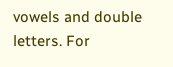vowels and double letters. For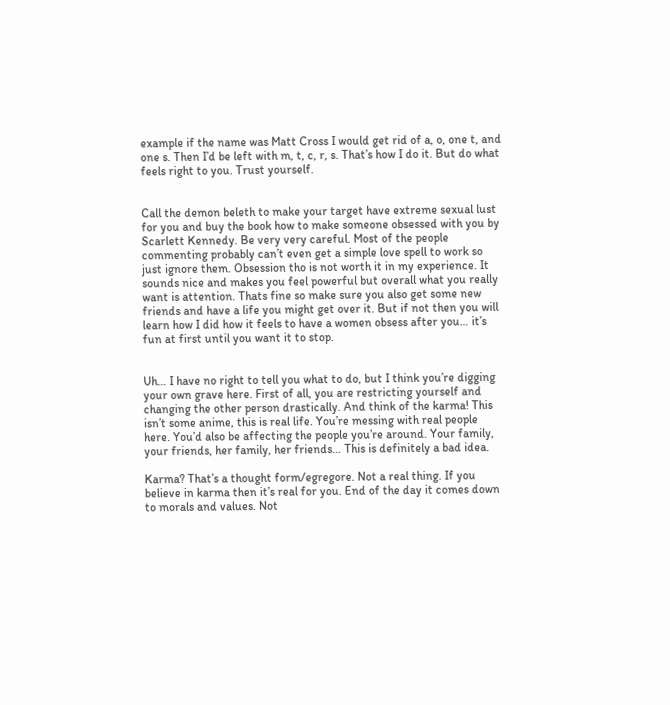example if the name was Matt Cross I would get rid of a, o, one t, and one s. Then I’d be left with m, t, c, r, s. That’s how I do it. But do what feels right to you. Trust yourself.


Call the demon beleth to make your target have extreme sexual lust for you and buy the book how to make someone obsessed with you by Scarlett Kennedy. Be very very careful. Most of the people commenting probably can’t even get a simple love spell to work so just ignore them. Obsession tho is not worth it in my experience. It sounds nice and makes you feel powerful but overall what you really want is attention. Thats fine so make sure you also get some new friends and have a life you might get over it. But if not then you will learn how I did how it feels to have a women obsess after you… it’s fun at first until you want it to stop.


Uh… I have no right to tell you what to do, but I think you’re digging your own grave here. First of all, you are restricting yourself and changing the other person drastically. And think of the karma! This isn’t some anime, this is real life. You’re messing with real people here. You’d also be affecting the people you’re around. Your family, your friends, her family, her friends… This is definitely a bad idea.

Karma? That’s a thought form/egregore. Not a real thing. If you believe in karma then it’s real for you. End of the day it comes down to morals and values. Not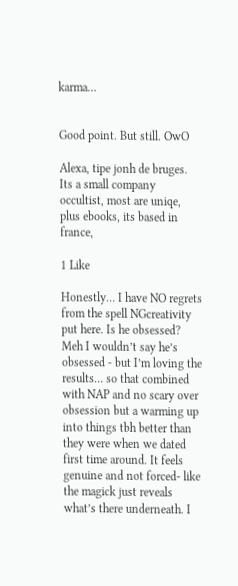karma…


Good point. But still. OwO

Alexa, tipe jonh de bruges. Its a small company occultist, most are uniqe, plus ebooks, its based in france,

1 Like

Honestly… I have NO regrets from the spell NGcreativity put here. Is he obsessed? Meh I wouldn’t say he’s obsessed - but I’m loving the results… so that combined with NAP and no scary over obsession but a warming up into things tbh better than they were when we dated first time around. It feels genuine and not forced- like the magick just reveals what’s there underneath. I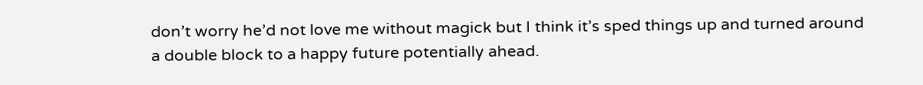don’t worry he’d not love me without magick but I think it’s sped things up and turned around a double block to a happy future potentially ahead.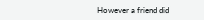However a friend did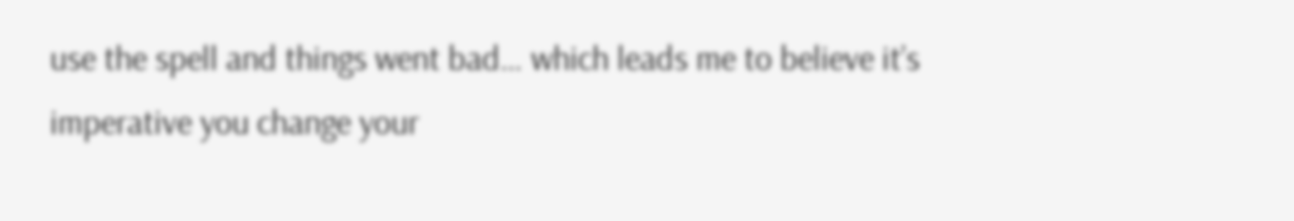use the spell and things went bad… which leads me to believe it’s imperative you change your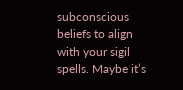subconscious beliefs to align with your sigil spells. Maybe it’s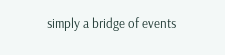simply a bridge of events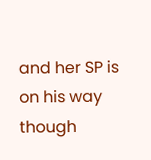and her SP is on his way though